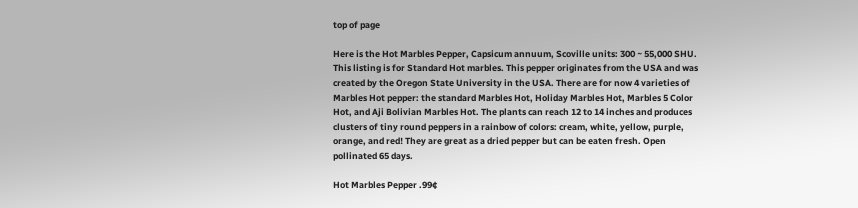top of page

Here is the Hot Marbles Pepper, Capsicum annuum, Scoville units: 300 ~ 55,000 SHU. This listing is for Standard Hot marbles. This pepper originates from the USA and was created by the Oregon State University in the USA. There are for now 4 varieties of Marbles Hot pepper: the standard Marbles Hot, Holiday Marbles Hot, Marbles 5 Color Hot, and Aji Bolivian Marbles Hot. The plants can reach 12 to 14 inches and produces clusters of tiny round peppers in a rainbow of colors: cream, white, yellow, purple, orange, and red! They are great as a dried pepper but can be eaten fresh. Open pollinated 65 days.

Hot Marbles Pepper .99¢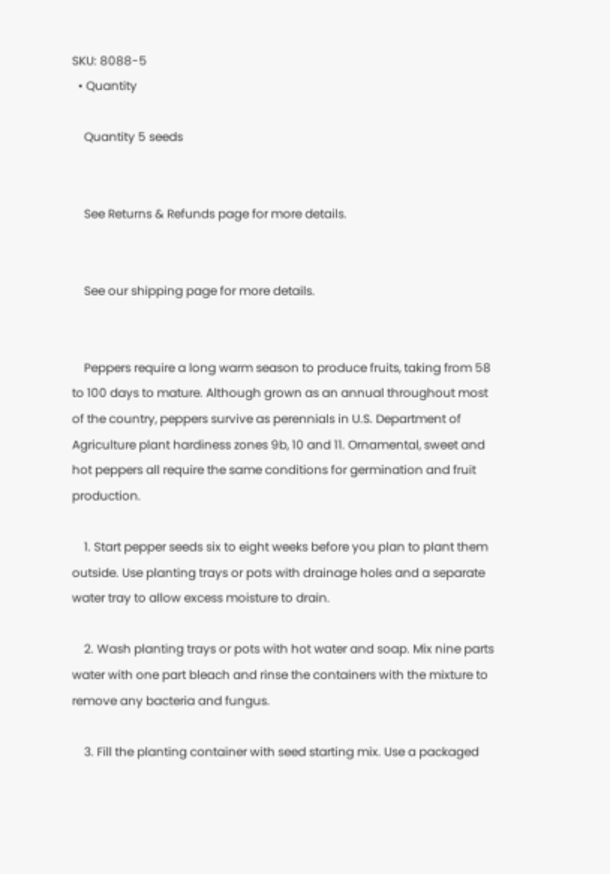SKU: 8088-5
  • Quantity

    Quantity 5 seeds


    See Returns & Refunds page for more details.


    See our shipping page for more details.


    Peppers require a long warm season to produce fruits, taking from 58 to 100 days to mature. Although grown as an annual throughout most of the country, peppers survive as perennials in U.S. Department of Agriculture plant hardiness zones 9b, 10 and 11. Ornamental, sweet and hot peppers all require the same conditions for germination and fruit production.

    1. Start pepper seeds six to eight weeks before you plan to plant them outside. Use planting trays or pots with drainage holes and a separate water tray to allow excess moisture to drain.

    2. Wash planting trays or pots with hot water and soap. Mix nine parts water with one part bleach and rinse the containers with the mixture to remove any bacteria and fungus.

    3. Fill the planting container with seed starting mix. Use a packaged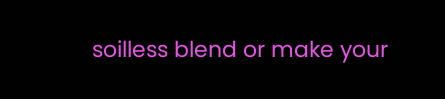soilless blend or make your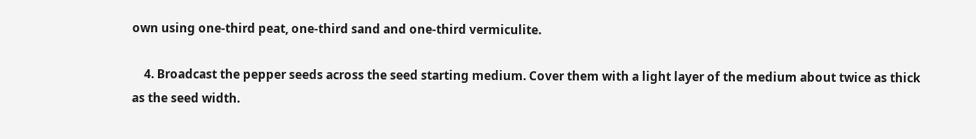own using one-third peat, one-third sand and one-third vermiculite.

    4. Broadcast the pepper seeds across the seed starting medium. Cover them with a light layer of the medium about twice as thick as the seed width.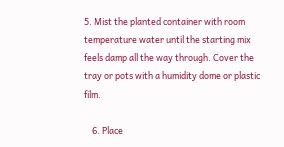5. Mist the planted container with room temperature water until the starting mix feels damp all the way through. Cover the tray or pots with a humidity dome or plastic film.

    6. Place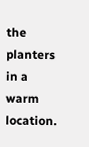the planters in a warm location.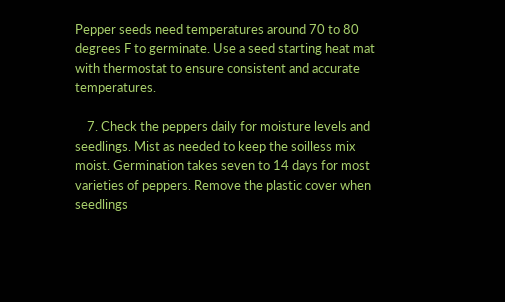Pepper seeds need temperatures around 70 to 80 degrees F to germinate. Use a seed starting heat mat with thermostat to ensure consistent and accurate temperatures.

    7. Check the peppers daily for moisture levels and seedlings. Mist as needed to keep the soilless mix moist. Germination takes seven to 14 days for most varieties of peppers. Remove the plastic cover when seedlings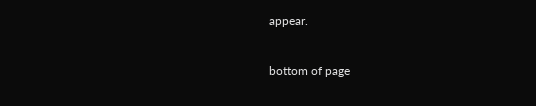appear.


bottom of page